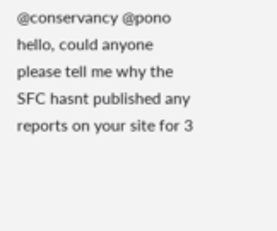@conservancy @pono hello, could anyone please tell me why the SFC hasnt published any reports on your site for 3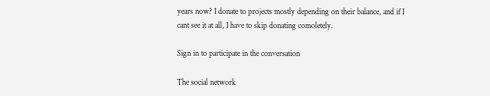years now? I donate to projects mostly depending on their balance, and if I cant see it at all, I have to skip donating comoletely.

Sign in to participate in the conversation

The social network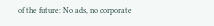of the future: No ads, no corporate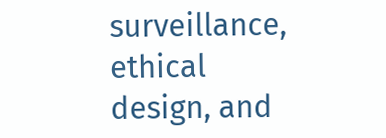surveillance, ethical design, and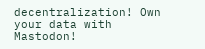decentralization! Own your data with Mastodon!